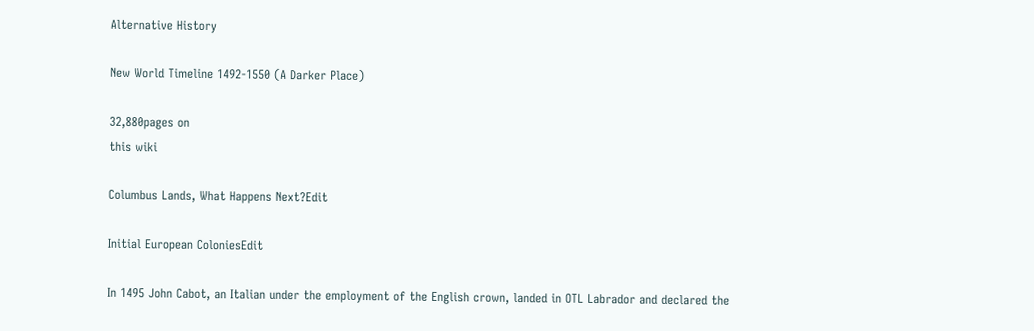Alternative History

New World Timeline 1492-1550 (A Darker Place)

32,880pages on
this wiki

Columbus Lands, What Happens Next?Edit

Initial European ColoniesEdit

In 1495 John Cabot, an Italian under the employment of the English crown, landed in OTL Labrador and declared the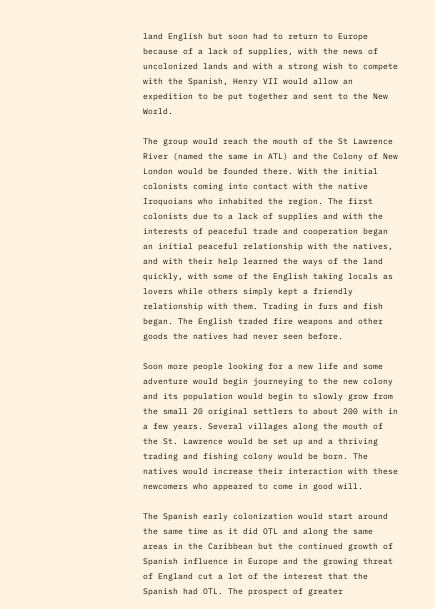land English but soon had to return to Europe because of a lack of supplies, with the news of uncolonized lands and with a strong wish to compete with the Spanish, Henry VII would allow an expedition to be put together and sent to the New World.

The group would reach the mouth of the St Lawrence River (named the same in ATL) and the Colony of New London would be founded there. With the initial colonists coming into contact with the native Iroquoians who inhabited the region. The first colonists due to a lack of supplies and with the interests of peaceful trade and cooperation began an initial peaceful relationship with the natives, and with their help learned the ways of the land quickly, with some of the English taking locals as lovers while others simply kept a friendly relationship with them. Trading in furs and fish began. The English traded fire weapons and other goods the natives had never seen before.

Soon more people looking for a new life and some adventure would begin journeying to the new colony and its population would begin to slowly grow from the small 20 original settlers to about 200 with in a few years. Several villages along the mouth of the St. Lawrence would be set up and a thriving trading and fishing colony would be born. The natives would increase their interaction with these newcomers who appeared to come in good will.

The Spanish early colonization would start around the same time as it did OTL and along the same areas in the Caribbean but the continued growth of Spanish influence in Europe and the growing threat of England cut a lot of the interest that the Spanish had OTL. The prospect of greater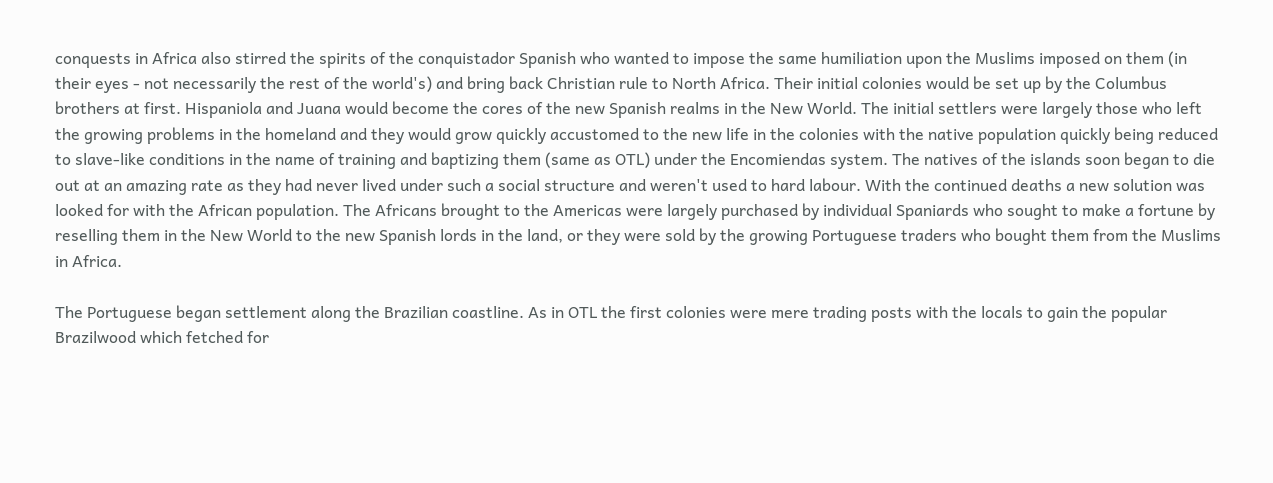conquests in Africa also stirred the spirits of the conquistador Spanish who wanted to impose the same humiliation upon the Muslims imposed on them (in their eyes - not necessarily the rest of the world's) and bring back Christian rule to North Africa. Their initial colonies would be set up by the Columbus brothers at first. Hispaniola and Juana would become the cores of the new Spanish realms in the New World. The initial settlers were largely those who left the growing problems in the homeland and they would grow quickly accustomed to the new life in the colonies with the native population quickly being reduced to slave-like conditions in the name of training and baptizing them (same as OTL) under the Encomiendas system. The natives of the islands soon began to die out at an amazing rate as they had never lived under such a social structure and weren't used to hard labour. With the continued deaths a new solution was looked for with the African population. The Africans brought to the Americas were largely purchased by individual Spaniards who sought to make a fortune by reselling them in the New World to the new Spanish lords in the land, or they were sold by the growing Portuguese traders who bought them from the Muslims in Africa.

The Portuguese began settlement along the Brazilian coastline. As in OTL the first colonies were mere trading posts with the locals to gain the popular Brazilwood which fetched for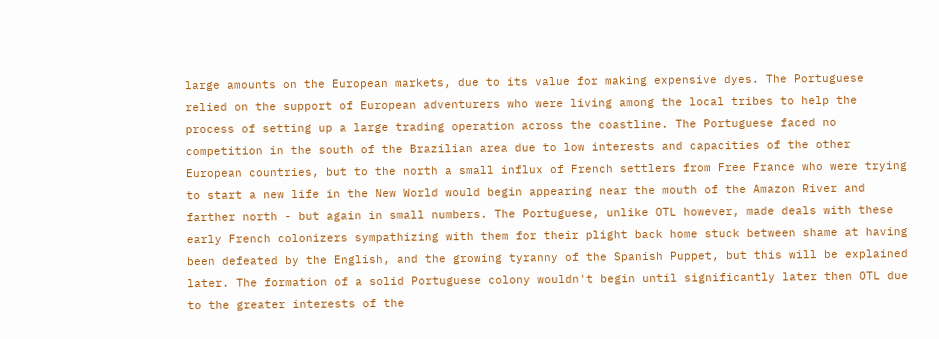large amounts on the European markets, due to its value for making expensive dyes. The Portuguese relied on the support of European adventurers who were living among the local tribes to help the process of setting up a large trading operation across the coastline. The Portuguese faced no competition in the south of the Brazilian area due to low interests and capacities of the other European countries, but to the north a small influx of French settlers from Free France who were trying to start a new life in the New World would begin appearing near the mouth of the Amazon River and farther north - but again in small numbers. The Portuguese, unlike OTL however, made deals with these early French colonizers sympathizing with them for their plight back home stuck between shame at having been defeated by the English, and the growing tyranny of the Spanish Puppet, but this will be explained later. The formation of a solid Portuguese colony wouldn't begin until significantly later then OTL due to the greater interests of the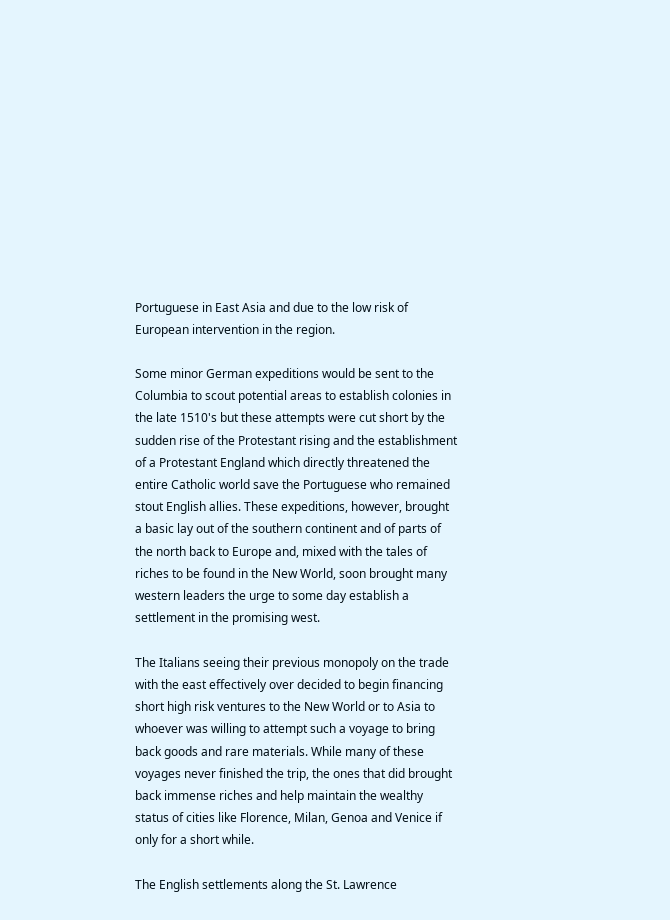Portuguese in East Asia and due to the low risk of European intervention in the region.

Some minor German expeditions would be sent to the Columbia to scout potential areas to establish colonies in the late 1510's but these attempts were cut short by the sudden rise of the Protestant rising and the establishment of a Protestant England which directly threatened the entire Catholic world save the Portuguese who remained stout English allies. These expeditions, however, brought a basic lay out of the southern continent and of parts of the north back to Europe and, mixed with the tales of riches to be found in the New World, soon brought many western leaders the urge to some day establish a settlement in the promising west.

The Italians seeing their previous monopoly on the trade with the east effectively over decided to begin financing short high risk ventures to the New World or to Asia to whoever was willing to attempt such a voyage to bring back goods and rare materials. While many of these voyages never finished the trip, the ones that did brought back immense riches and help maintain the wealthy status of cities like Florence, Milan, Genoa and Venice if only for a short while.

The English settlements along the St. Lawrence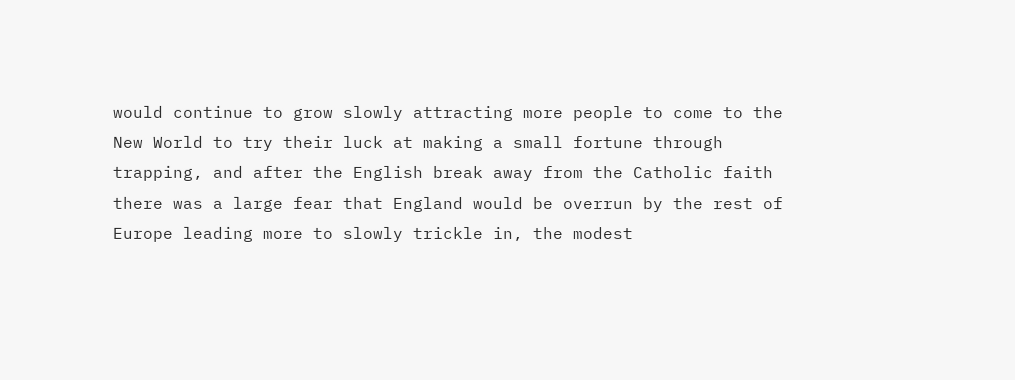would continue to grow slowly attracting more people to come to the New World to try their luck at making a small fortune through trapping, and after the English break away from the Catholic faith there was a large fear that England would be overrun by the rest of Europe leading more to slowly trickle in, the modest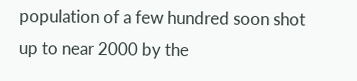population of a few hundred soon shot up to near 2000 by the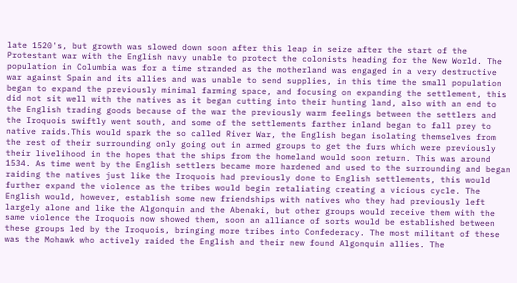late 1520's, but growth was slowed down soon after this leap in seize after the start of the Protestant war with the English navy unable to protect the colonists heading for the New World. The population in Columbia was for a time stranded as the motherland was engaged in a very destructive war against Spain and its allies and was unable to send supplies, in this time the small population began to expand the previously minimal farming space, and focusing on expanding the settlement, this did not sit well with the natives as it began cutting into their hunting land, also with an end to the English trading goods because of the war the previously warm feelings between the settlers and the Iroquois swiftly went south, and some of the settlements farther inland began to fall prey to native raids.This would spark the so called River War, the English began isolating themselves from the rest of their surrounding only going out in armed groups to get the furs which were previously their livelihood in the hopes that the ships from the homeland would soon return. This was around 1534. As time went by the English settlers became more hardened and used to the surrounding and began raiding the natives just like the Iroquois had previously done to English settlements, this would further expand the violence as the tribes would begin retaliating creating a vicious cycle. The English would, however, establish some new friendships with natives who they had previously left largely alone and like the Algonquin and the Abenaki, but other groups would receive them with the same violence the Iroquois now showed them, soon an alliance of sorts would be established between these groups led by the Iroquois, bringing more tribes into Confederacy. The most militant of these was the Mohawk who actively raided the English and their new found Algonquin allies. The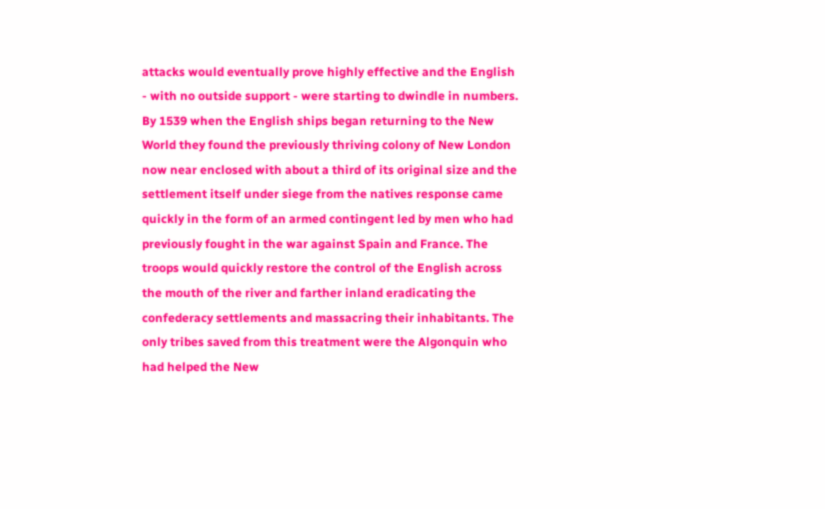attacks would eventually prove highly effective and the English - with no outside support - were starting to dwindle in numbers. By 1539 when the English ships began returning to the New World they found the previously thriving colony of New London now near enclosed with about a third of its original size and the settlement itself under siege from the natives response came quickly in the form of an armed contingent led by men who had previously fought in the war against Spain and France. The troops would quickly restore the control of the English across the mouth of the river and farther inland eradicating the confederacy settlements and massacring their inhabitants. The only tribes saved from this treatment were the Algonquin who had helped the New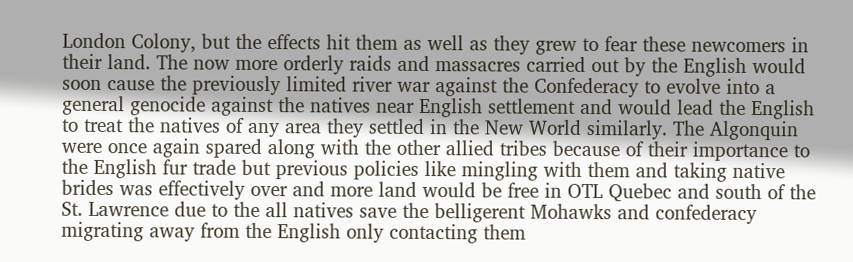London Colony, but the effects hit them as well as they grew to fear these newcomers in their land. The now more orderly raids and massacres carried out by the English would soon cause the previously limited river war against the Confederacy to evolve into a general genocide against the natives near English settlement and would lead the English to treat the natives of any area they settled in the New World similarly. The Algonquin were once again spared along with the other allied tribes because of their importance to the English fur trade but previous policies like mingling with them and taking native brides was effectively over and more land would be free in OTL Quebec and south of the St. Lawrence due to the all natives save the belligerent Mohawks and confederacy migrating away from the English only contacting them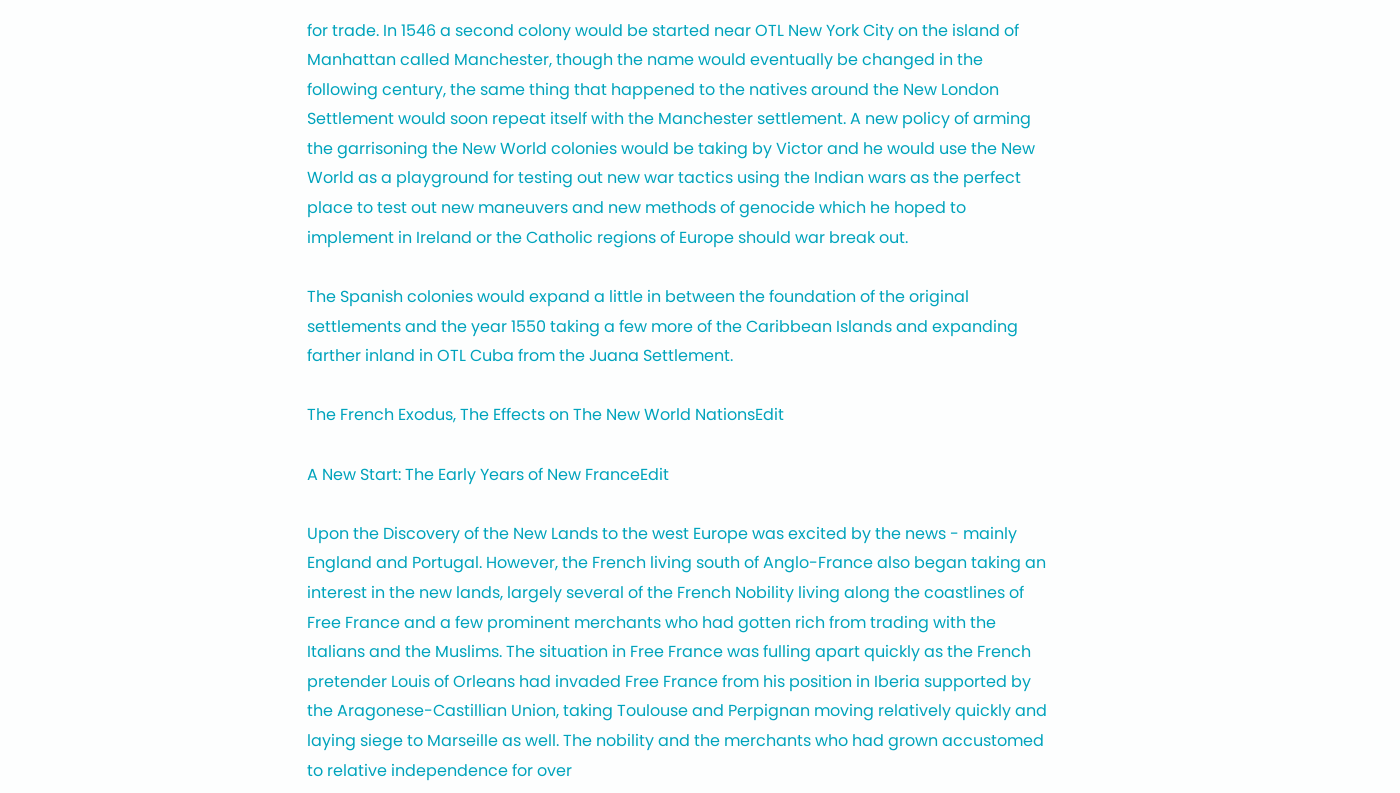for trade. In 1546 a second colony would be started near OTL New York City on the island of Manhattan called Manchester, though the name would eventually be changed in the following century, the same thing that happened to the natives around the New London Settlement would soon repeat itself with the Manchester settlement. A new policy of arming the garrisoning the New World colonies would be taking by Victor and he would use the New World as a playground for testing out new war tactics using the Indian wars as the perfect place to test out new maneuvers and new methods of genocide which he hoped to implement in Ireland or the Catholic regions of Europe should war break out.

The Spanish colonies would expand a little in between the foundation of the original settlements and the year 1550 taking a few more of the Caribbean Islands and expanding farther inland in OTL Cuba from the Juana Settlement.

The French Exodus, The Effects on The New World NationsEdit

A New Start: The Early Years of New FranceEdit

Upon the Discovery of the New Lands to the west Europe was excited by the news - mainly England and Portugal. However, the French living south of Anglo-France also began taking an interest in the new lands, largely several of the French Nobility living along the coastlines of Free France and a few prominent merchants who had gotten rich from trading with the Italians and the Muslims. The situation in Free France was fulling apart quickly as the French pretender Louis of Orleans had invaded Free France from his position in Iberia supported by the Aragonese-Castillian Union, taking Toulouse and Perpignan moving relatively quickly and laying siege to Marseille as well. The nobility and the merchants who had grown accustomed to relative independence for over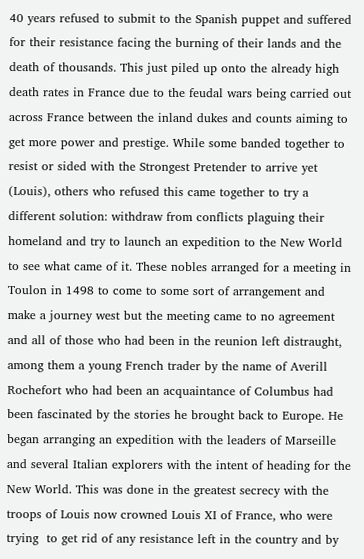40 years refused to submit to the Spanish puppet and suffered for their resistance facing the burning of their lands and the death of thousands. This just piled up onto the already high death rates in France due to the feudal wars being carried out across France between the inland dukes and counts aiming to get more power and prestige. While some banded together to resist or sided with the Strongest Pretender to arrive yet (Louis), others who refused this came together to try a different solution: withdraw from conflicts plaguing their homeland and try to launch an expedition to the New World to see what came of it. These nobles arranged for a meeting in Toulon in 1498 to come to some sort of arrangement and make a journey west but the meeting came to no agreement and all of those who had been in the reunion left distraught, among them a young French trader by the name of Averill Rochefort who had been an acquaintance of Columbus had been fascinated by the stories he brought back to Europe. He began arranging an expedition with the leaders of Marseille and several Italian explorers with the intent of heading for the New World. This was done in the greatest secrecy with the troops of Louis now crowned Louis XI of France, who were trying  to get rid of any resistance left in the country and by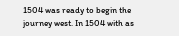1504 was ready to begin the journey west. In 1504 with as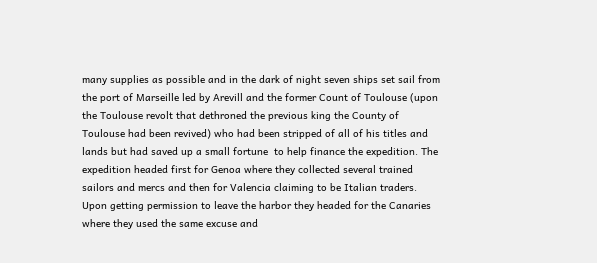many supplies as possible and in the dark of night seven ships set sail from the port of Marseille led by Arevill and the former Count of Toulouse (upon the Toulouse revolt that dethroned the previous king the County of Toulouse had been revived) who had been stripped of all of his titles and lands but had saved up a small fortune  to help finance the expedition. The expedition headed first for Genoa where they collected several trained sailors and mercs and then for Valencia claiming to be Italian traders. Upon getting permission to leave the harbor they headed for the Canaries where they used the same excuse and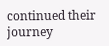continued their journey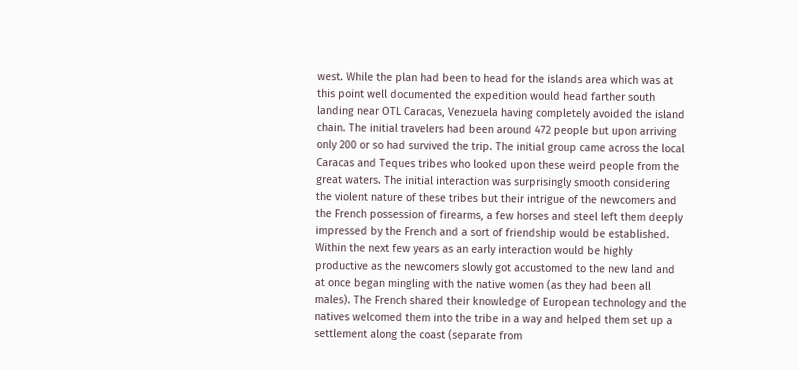west. While the plan had been to head for the islands area which was at this point well documented the expedition would head farther south landing near OTL Caracas, Venezuela having completely avoided the island chain. The initial travelers had been around 472 people but upon arriving only 200 or so had survived the trip. The initial group came across the local Caracas and Teques tribes who looked upon these weird people from the great waters. The initial interaction was surprisingly smooth considering the violent nature of these tribes but their intrigue of the newcomers and the French possession of firearms, a few horses and steel left them deeply impressed by the French and a sort of friendship would be established. Within the next few years as an early interaction would be highly productive as the newcomers slowly got accustomed to the new land and at once began mingling with the native women (as they had been all males). The French shared their knowledge of European technology and the natives welcomed them into the tribe in a way and helped them set up a settlement along the coast (separate from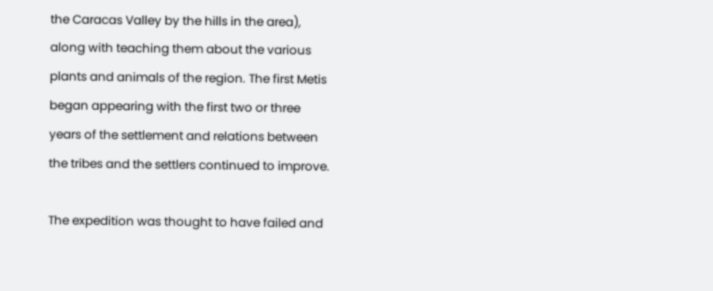the Caracas Valley by the hills in the area), along with teaching them about the various plants and animals of the region. The first Metis began appearing with the first two or three years of the settlement and relations between the tribes and the settlers continued to improve.

The expedition was thought to have failed and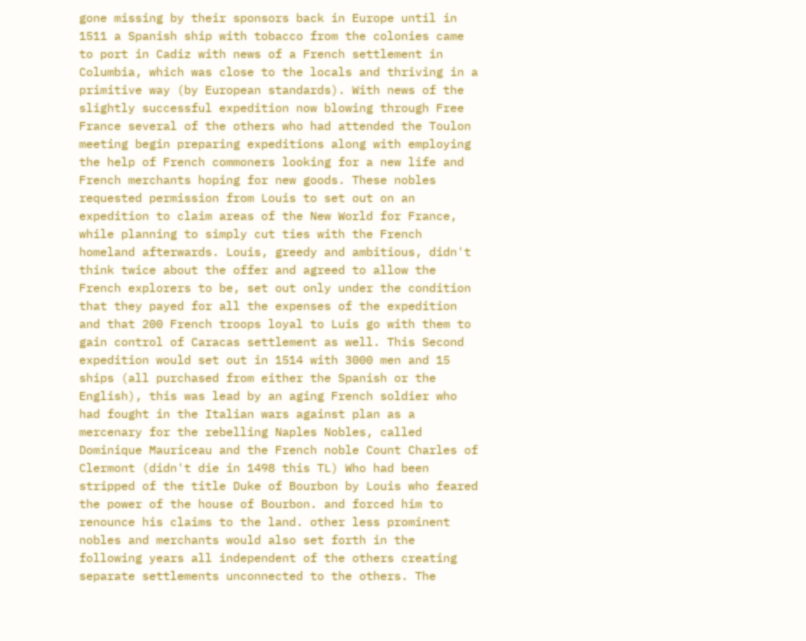gone missing by their sponsors back in Europe until in 1511 a Spanish ship with tobacco from the colonies came to port in Cadiz with news of a French settlement in Columbia, which was close to the locals and thriving in a primitive way (by European standards). With news of the slightly successful expedition now blowing through Free France several of the others who had attended the Toulon meeting begin preparing expeditions along with employing the help of French commoners looking for a new life and French merchants hoping for new goods. These nobles requested permission from Louis to set out on an expedition to claim areas of the New World for France, while planning to simply cut ties with the French homeland afterwards. Louis, greedy and ambitious, didn't think twice about the offer and agreed to allow the French explorers to be, set out only under the condition that they payed for all the expenses of the expedition and that 200 French troops loyal to Luis go with them to gain control of Caracas settlement as well. This Second expedition would set out in 1514 with 3000 men and 15 ships (all purchased from either the Spanish or the English), this was lead by an aging French soldier who had fought in the Italian wars against plan as a mercenary for the rebelling Naples Nobles, called Dominique Mauriceau and the French noble Count Charles of Clermont (didn't die in 1498 this TL) Who had been stripped of the title Duke of Bourbon by Louis who feared the power of the house of Bourbon. and forced him to renounce his claims to the land. other less prominent nobles and merchants would also set forth in the following years all independent of the others creating separate settlements unconnected to the others. The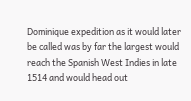Dominique expedition as it would later be called was by far the largest would reach the Spanish West Indies in late 1514 and would head out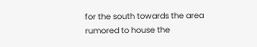for the south towards the area rumored to house the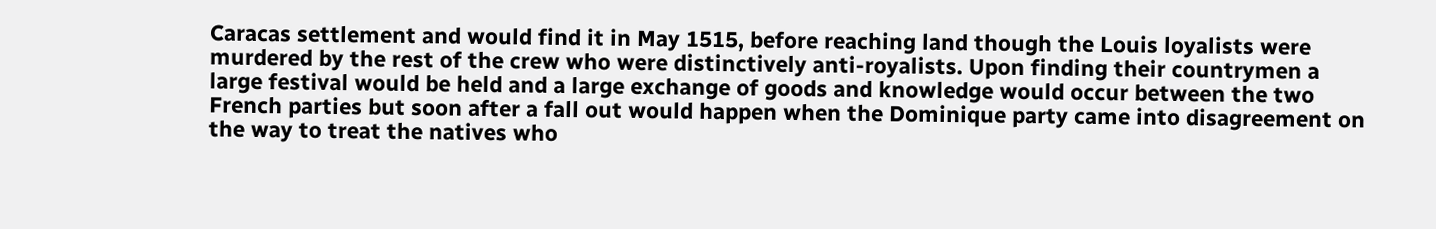Caracas settlement and would find it in May 1515, before reaching land though the Louis loyalists were murdered by the rest of the crew who were distinctively anti-royalists. Upon finding their countrymen a large festival would be held and a large exchange of goods and knowledge would occur between the two French parties but soon after a fall out would happen when the Dominique party came into disagreement on the way to treat the natives who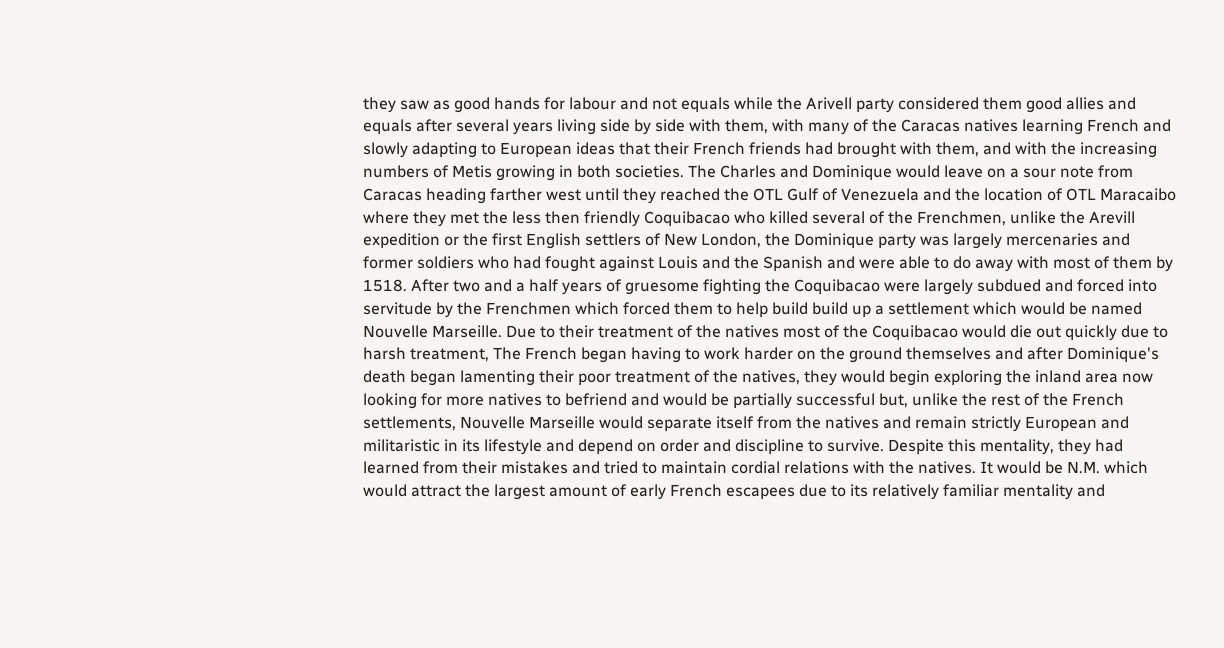they saw as good hands for labour and not equals while the Arivell party considered them good allies and equals after several years living side by side with them, with many of the Caracas natives learning French and slowly adapting to European ideas that their French friends had brought with them, and with the increasing numbers of Metis growing in both societies. The Charles and Dominique would leave on a sour note from Caracas heading farther west until they reached the OTL Gulf of Venezuela and the location of OTL Maracaibo where they met the less then friendly Coquibacao who killed several of the Frenchmen, unlike the Arevill expedition or the first English settlers of New London, the Dominique party was largely mercenaries and former soldiers who had fought against Louis and the Spanish and were able to do away with most of them by 1518. After two and a half years of gruesome fighting the Coquibacao were largely subdued and forced into servitude by the Frenchmen which forced them to help build build up a settlement which would be named Nouvelle Marseille. Due to their treatment of the natives most of the Coquibacao would die out quickly due to harsh treatment, The French began having to work harder on the ground themselves and after Dominique's death began lamenting their poor treatment of the natives, they would begin exploring the inland area now looking for more natives to befriend and would be partially successful but, unlike the rest of the French settlements, Nouvelle Marseille would separate itself from the natives and remain strictly European and militaristic in its lifestyle and depend on order and discipline to survive. Despite this mentality, they had learned from their mistakes and tried to maintain cordial relations with the natives. It would be N.M. which would attract the largest amount of early French escapees due to its relatively familiar mentality and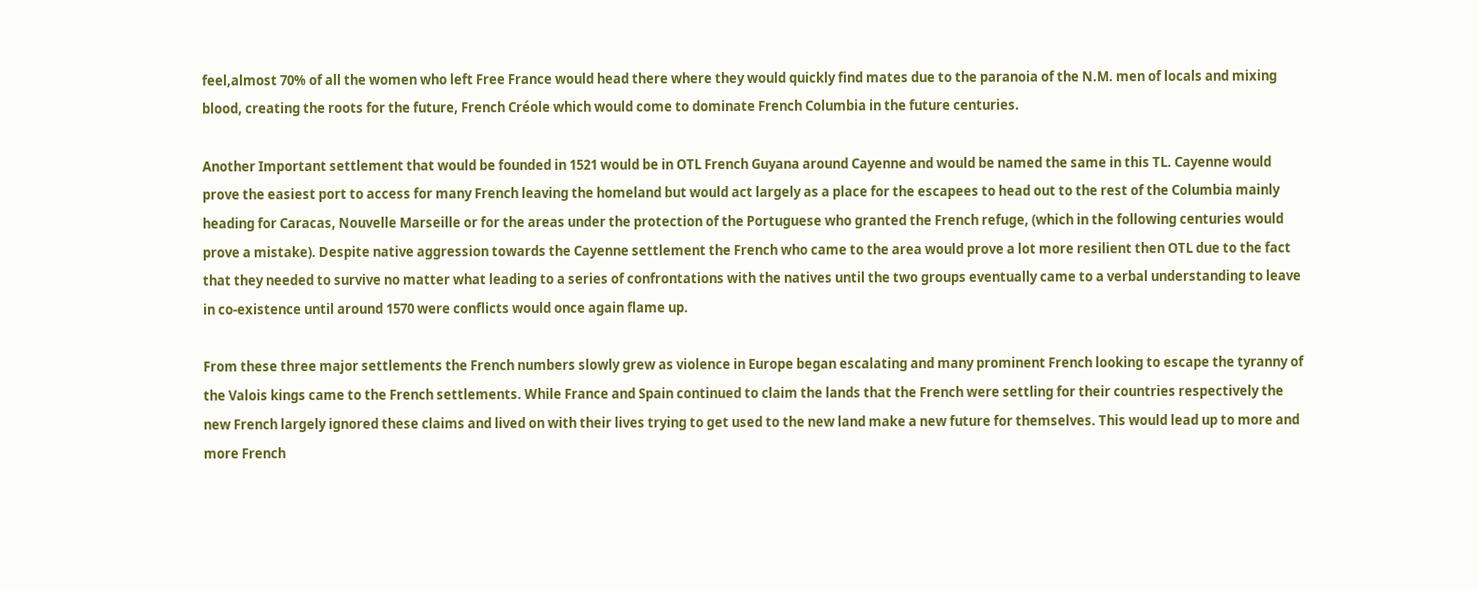feel,almost 70% of all the women who left Free France would head there where they would quickly find mates due to the paranoia of the N.M. men of locals and mixing blood, creating the roots for the future, French Créole which would come to dominate French Columbia in the future centuries.

Another Important settlement that would be founded in 1521 would be in OTL French Guyana around Cayenne and would be named the same in this TL. Cayenne would prove the easiest port to access for many French leaving the homeland but would act largely as a place for the escapees to head out to the rest of the Columbia mainly heading for Caracas, Nouvelle Marseille or for the areas under the protection of the Portuguese who granted the French refuge, (which in the following centuries would prove a mistake). Despite native aggression towards the Cayenne settlement the French who came to the area would prove a lot more resilient then OTL due to the fact that they needed to survive no matter what leading to a series of confrontations with the natives until the two groups eventually came to a verbal understanding to leave in co-existence until around 1570 were conflicts would once again flame up.

From these three major settlements the French numbers slowly grew as violence in Europe began escalating and many prominent French looking to escape the tyranny of the Valois kings came to the French settlements. While France and Spain continued to claim the lands that the French were settling for their countries respectively the new French largely ignored these claims and lived on with their lives trying to get used to the new land make a new future for themselves. This would lead up to more and more French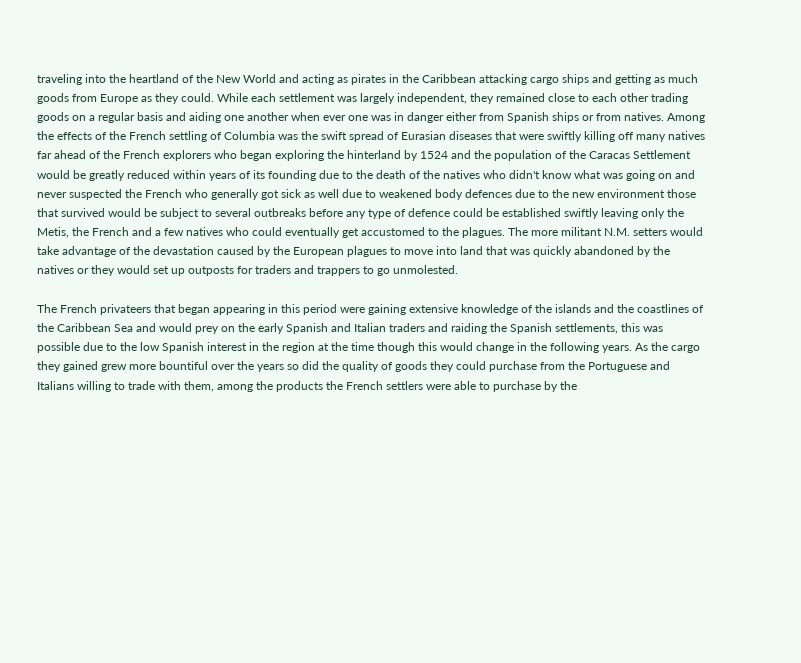traveling into the heartland of the New World and acting as pirates in the Caribbean attacking cargo ships and getting as much goods from Europe as they could. While each settlement was largely independent, they remained close to each other trading goods on a regular basis and aiding one another when ever one was in danger either from Spanish ships or from natives. Among the effects of the French settling of Columbia was the swift spread of Eurasian diseases that were swiftly killing off many natives far ahead of the French explorers who began exploring the hinterland by 1524 and the population of the Caracas Settlement would be greatly reduced within years of its founding due to the death of the natives who didn't know what was going on and never suspected the French who generally got sick as well due to weakened body defences due to the new environment those that survived would be subject to several outbreaks before any type of defence could be established swiftly leaving only the Metis, the French and a few natives who could eventually get accustomed to the plagues. The more militant N.M. setters would take advantage of the devastation caused by the European plagues to move into land that was quickly abandoned by the natives or they would set up outposts for traders and trappers to go unmolested.

The French privateers that began appearing in this period were gaining extensive knowledge of the islands and the coastlines of the Caribbean Sea and would prey on the early Spanish and Italian traders and raiding the Spanish settlements, this was possible due to the low Spanish interest in the region at the time though this would change in the following years. As the cargo they gained grew more bountiful over the years so did the quality of goods they could purchase from the Portuguese and Italians willing to trade with them, among the products the French settlers were able to purchase by the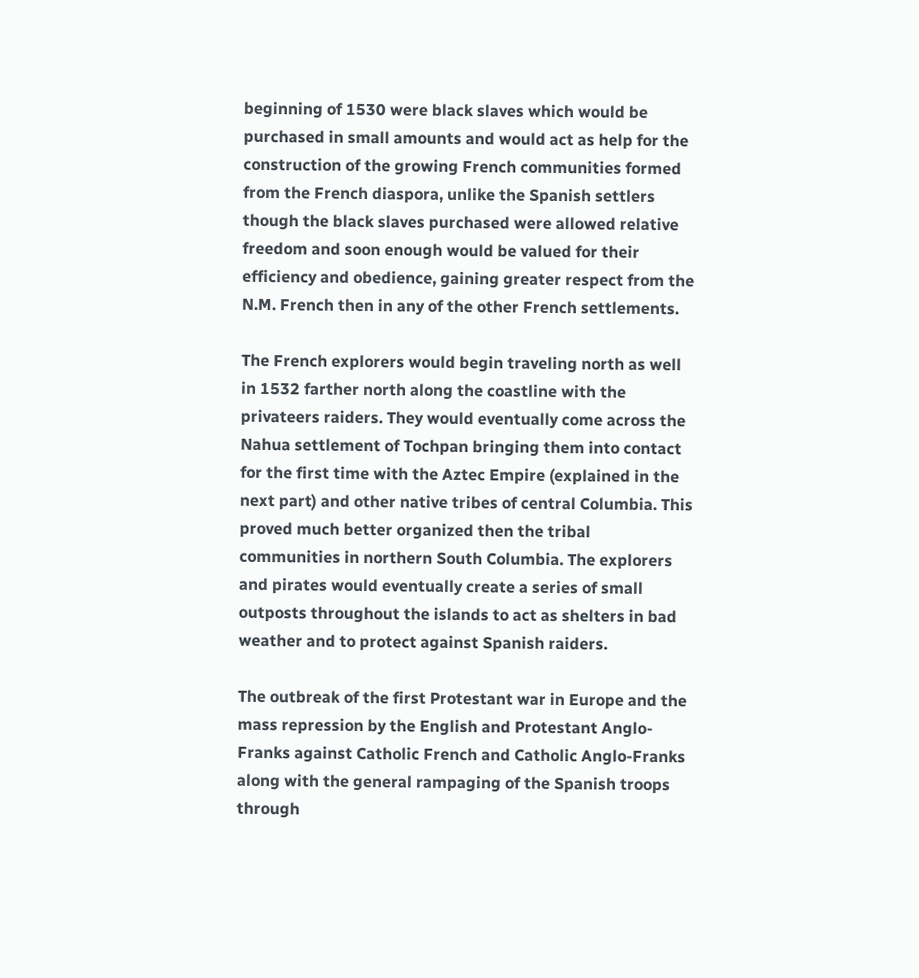beginning of 1530 were black slaves which would be purchased in small amounts and would act as help for the construction of the growing French communities formed from the French diaspora, unlike the Spanish settlers though the black slaves purchased were allowed relative freedom and soon enough would be valued for their efficiency and obedience, gaining greater respect from the N.M. French then in any of the other French settlements.

The French explorers would begin traveling north as well in 1532 farther north along the coastline with the privateers raiders. They would eventually come across the Nahua settlement of Tochpan bringing them into contact for the first time with the Aztec Empire (explained in the next part) and other native tribes of central Columbia. This proved much better organized then the tribal communities in northern South Columbia. The explorers and pirates would eventually create a series of small outposts throughout the islands to act as shelters in bad weather and to protect against Spanish raiders.

The outbreak of the first Protestant war in Europe and the mass repression by the English and Protestant Anglo-Franks against Catholic French and Catholic Anglo-Franks along with the general rampaging of the Spanish troops through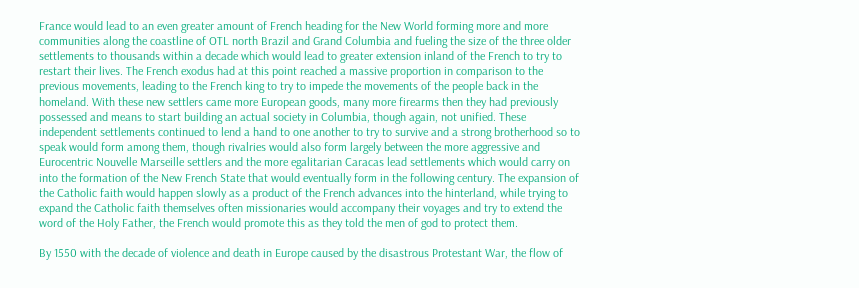France would lead to an even greater amount of French heading for the New World forming more and more communities along the coastline of OTL north Brazil and Grand Columbia and fueling the size of the three older settlements to thousands within a decade which would lead to greater extension inland of the French to try to restart their lives. The French exodus had at this point reached a massive proportion in comparison to the previous movements, leading to the French king to try to impede the movements of the people back in the homeland. With these new settlers came more European goods, many more firearms then they had previously possessed and means to start building an actual society in Columbia, though again, not unified. These independent settlements continued to lend a hand to one another to try to survive and a strong brotherhood so to speak would form among them, though rivalries would also form largely between the more aggressive and Eurocentric Nouvelle Marseille settlers and the more egalitarian Caracas lead settlements which would carry on into the formation of the New French State that would eventually form in the following century. The expansion of the Catholic faith would happen slowly as a product of the French advances into the hinterland, while trying to expand the Catholic faith themselves often missionaries would accompany their voyages and try to extend the word of the Holy Father, the French would promote this as they told the men of god to protect them.

By 1550 with the decade of violence and death in Europe caused by the disastrous Protestant War, the flow of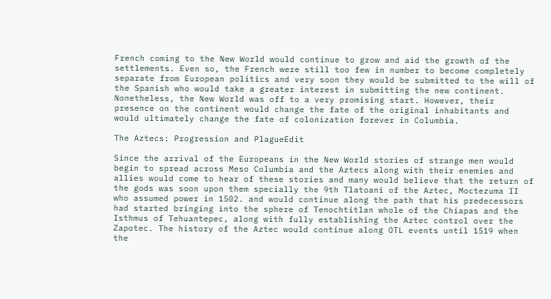French coming to the New World would continue to grow and aid the growth of the settlements. Even so, the French were still too few in number to become completely separate from European politics and very soon they would be submitted to the will of the Spanish who would take a greater interest in submitting the new continent. Nonetheless, the New World was off to a very promising start. However, their presence on the continent would change the fate of the original inhabitants and would ultimately change the fate of colonization forever in Columbia.

The Aztecs: Progression and PlagueEdit

Since the arrival of the Europeans in the New World stories of strange men would begin to spread across Meso Columbia and the Aztecs along with their enemies and allies would come to hear of these stories and many would believe that the return of the gods was soon upon them specially the 9th Tlatoani of the Aztec, Moctezuma II who assumed power in 1502. and would continue along the path that his predecessors had started bringing into the sphere of Tenochtitlan whole of the Chiapas and the Isthmus of Tehuantepec, along with fully establishing the Aztec control over the Zapotec. The history of the Aztec would continue along OTL events until 1519 when the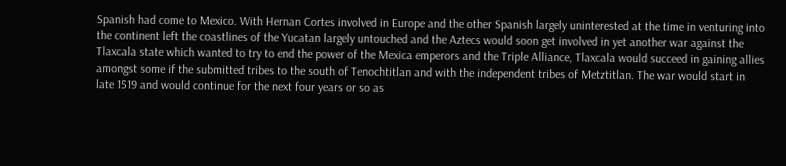Spanish had come to Mexico. With Hernan Cortes involved in Europe and the other Spanish largely uninterested at the time in venturing into the continent left the coastlines of the Yucatan largely untouched and the Aztecs would soon get involved in yet another war against the Tlaxcala state which wanted to try to end the power of the Mexica emperors and the Triple Alliance, Tlaxcala would succeed in gaining allies amongst some if the submitted tribes to the south of Tenochtitlan and with the independent tribes of Metztitlan. The war would start in late 1519 and would continue for the next four years or so as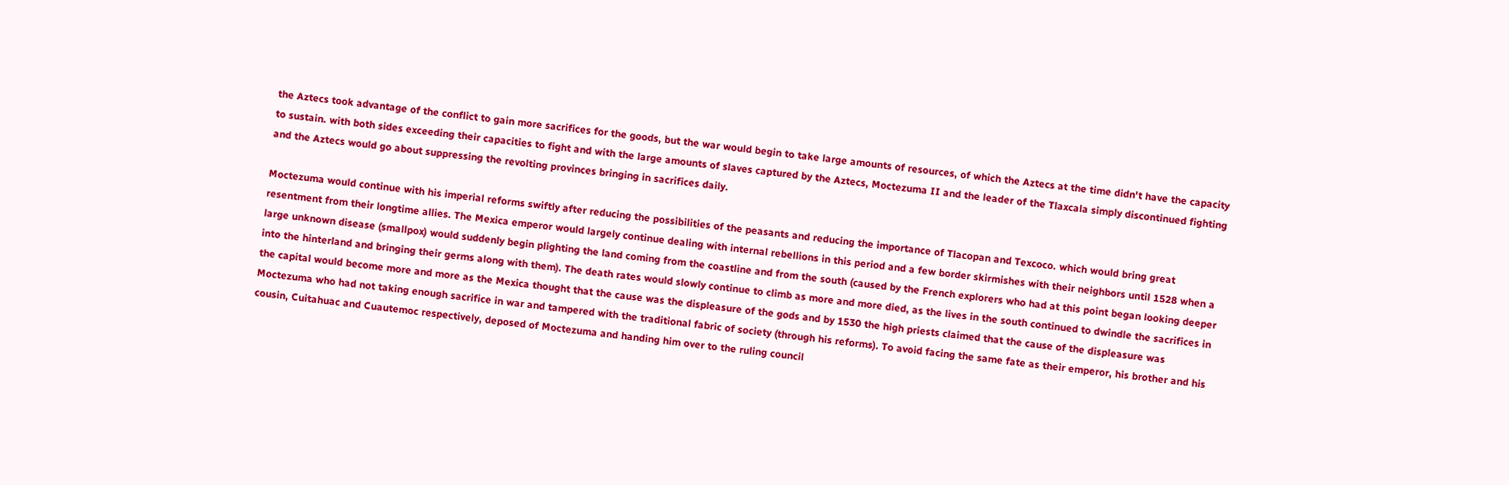the Aztecs took advantage of the conflict to gain more sacrifices for the goods, but the war would begin to take large amounts of resources, of which the Aztecs at the time didn't have the capacity to sustain. with both sides exceeding their capacities to fight and with the large amounts of slaves captured by the Aztecs, Moctezuma II and the leader of the Tlaxcala simply discontinued fighting and the Aztecs would go about suppressing the revolting provinces bringing in sacrifices daily.

Moctezuma would continue with his imperial reforms swiftly after reducing the possibilities of the peasants and reducing the importance of Tlacopan and Texcoco. which would bring great resentment from their longtime allies. The Mexica emperor would largely continue dealing with internal rebellions in this period and a few border skirmishes with their neighbors until 1528 when a large unknown disease (smallpox) would suddenly begin plighting the land coming from the coastline and from the south (caused by the French explorers who had at this point began looking deeper into the hinterland and bringing their germs along with them). The death rates would slowly continue to climb as more and more died, as the lives in the south continued to dwindle the sacrifices in the capital would become more and more as the Mexica thought that the cause was the displeasure of the gods and by 1530 the high priests claimed that the cause of the displeasure was Moctezuma who had not taking enough sacrifice in war and tampered with the traditional fabric of society (through his reforms). To avoid facing the same fate as their emperor, his brother and his cousin, Cuitahuac and Cuautemoc respectively, deposed of Moctezuma and handing him over to the ruling council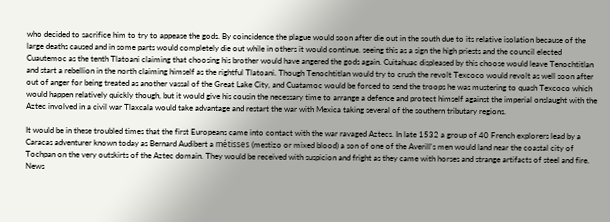who decided to sacrifice him to try to appease the gods. By coincidence the plague would soon after die out in the south due to its relative isolation because of the large deaths caused and in some parts would completely die out while in others it would continue. seeing this as a sign the high priests and the council elected Cuautemoc as the tenth Tlatoani claiming that choosing his brother would have angered the gods again. Cuitahuac displeased by this choose would leave Tenochtitlan and start a rebellion in the north claiming himself as the rightful Tlatoani. Though Tenochtitlan would try to crush the revolt Texcoco would revolt as well soon after out of anger for being treated as another vassal of the Great Lake City, and Cuatamoc would be forced to send the troops he was mustering to quash Texcoco which would happen relatively quickly though, but it would give his cousin the necessary time to arrange a defence and protect himself against the imperial onslaught with the Aztec involved in a civil war Tlaxcala would take advantage and restart the war with Mexica taking several of the southern tributary regions.

It would be in these troubled times that the first Europeans came into contact with the war ravaged Aztecs. In late 1532 a group of 40 French explorers lead by a Caracas adventurer known today as Bernard Audibert a métisses (mestizo or mixed blood) a son of one of the Averill's men would land near the coastal city of Tochpan on the very outskirts of the Aztec domain. They would be received with suspicion and fright as they came with horses and strange artifacts of steel and fire. News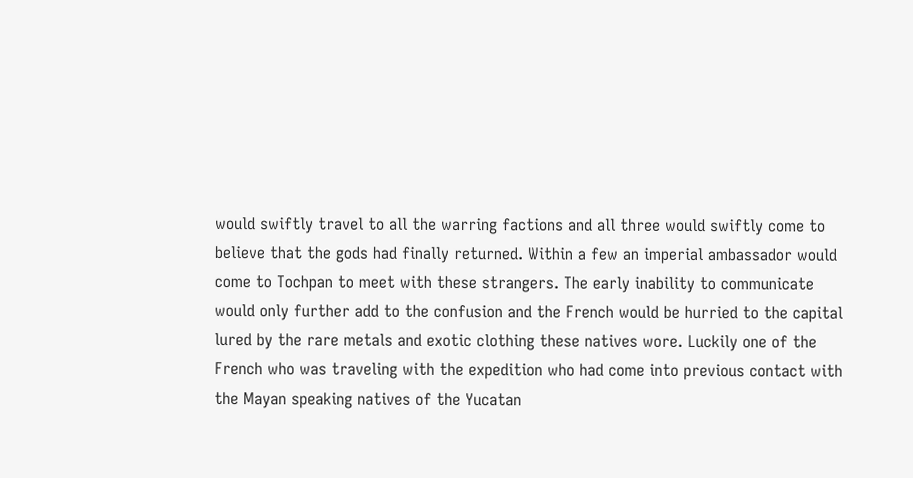would swiftly travel to all the warring factions and all three would swiftly come to believe that the gods had finally returned. Within a few an imperial ambassador would come to Tochpan to meet with these strangers. The early inability to communicate would only further add to the confusion and the French would be hurried to the capital lured by the rare metals and exotic clothing these natives wore. Luckily one of the French who was traveling with the expedition who had come into previous contact with the Mayan speaking natives of the Yucatan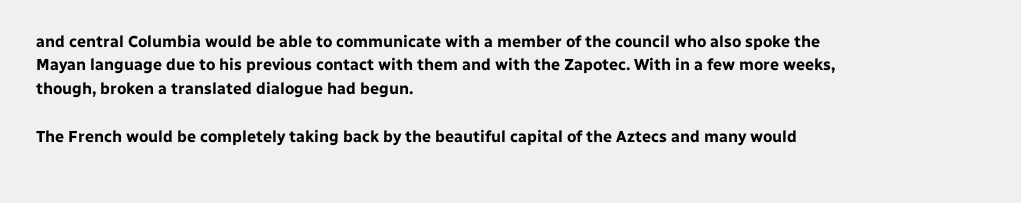and central Columbia would be able to communicate with a member of the council who also spoke the Mayan language due to his previous contact with them and with the Zapotec. With in a few more weeks, though, broken a translated dialogue had begun.

The French would be completely taking back by the beautiful capital of the Aztecs and many would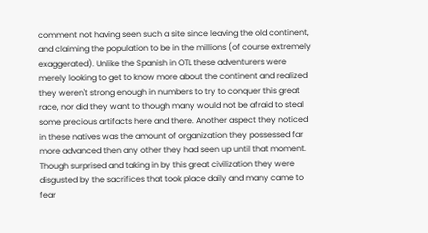comment not having seen such a site since leaving the old continent, and claiming the population to be in the millions (of course extremely exaggerated). Unlike the Spanish in OTL these adventurers were merely looking to get to know more about the continent and realized they weren't strong enough in numbers to try to conquer this great race, nor did they want to though many would not be afraid to steal some precious artifacts here and there. Another aspect they noticed in these natives was the amount of organization they possessed far more advanced then any other they had seen up until that moment. Though surprised and taking in by this great civilization they were disgusted by the sacrifices that took place daily and many came to fear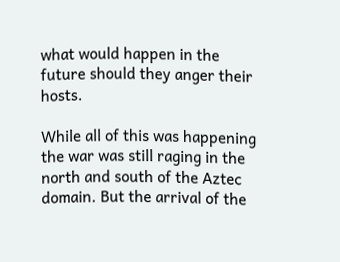what would happen in the future should they anger their hosts.

While all of this was happening the war was still raging in the north and south of the Aztec domain. But the arrival of the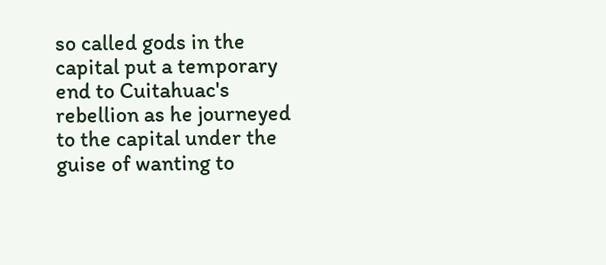so called gods in the capital put a temporary end to Cuitahuac's rebellion as he journeyed to the capital under the guise of wanting to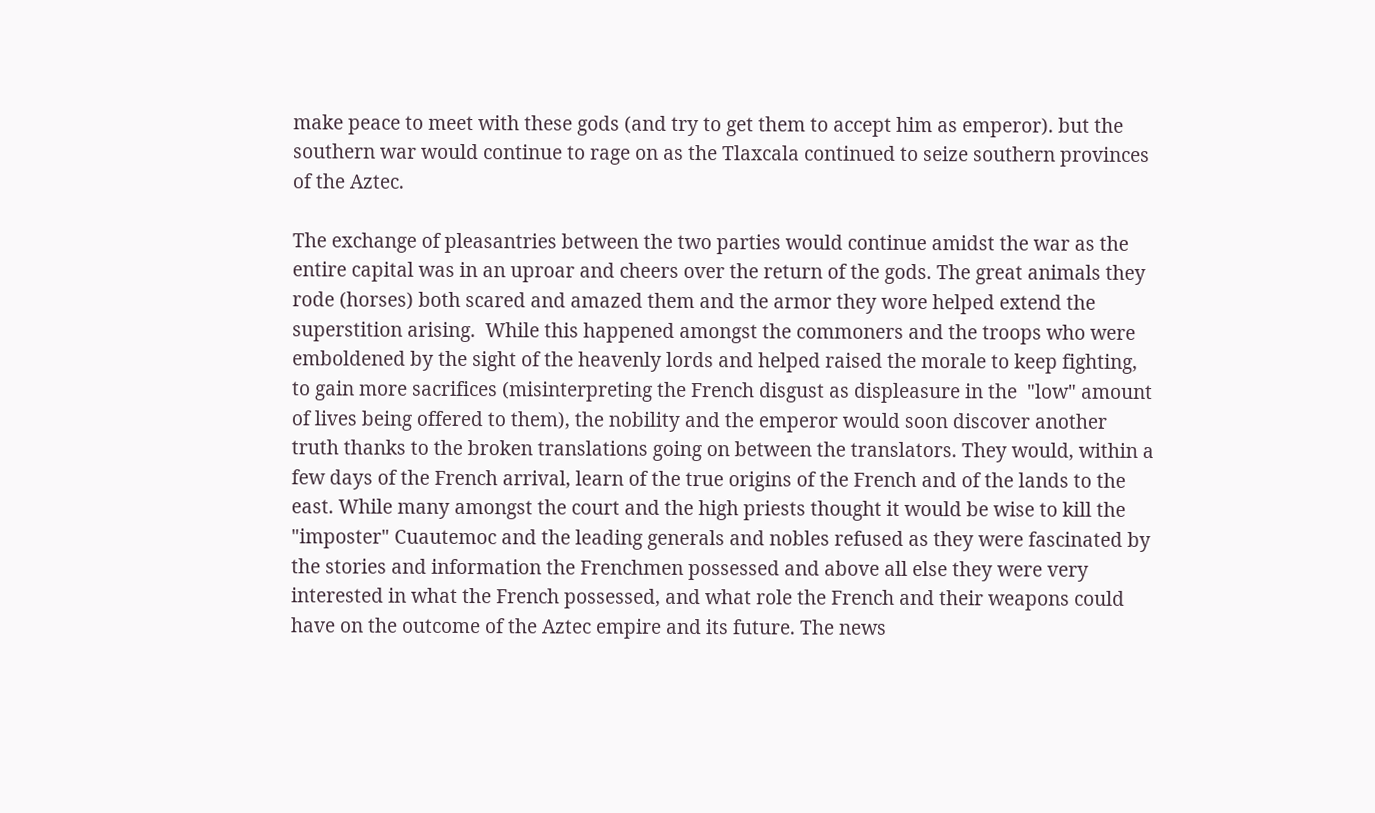make peace to meet with these gods (and try to get them to accept him as emperor). but the southern war would continue to rage on as the Tlaxcala continued to seize southern provinces of the Aztec.

The exchange of pleasantries between the two parties would continue amidst the war as the entire capital was in an uproar and cheers over the return of the gods. The great animals they rode (horses) both scared and amazed them and the armor they wore helped extend the superstition arising.  While this happened amongst the commoners and the troops who were emboldened by the sight of the heavenly lords and helped raised the morale to keep fighting, to gain more sacrifices (misinterpreting the French disgust as displeasure in the  "low" amount of lives being offered to them), the nobility and the emperor would soon discover another truth thanks to the broken translations going on between the translators. They would, within a few days of the French arrival, learn of the true origins of the French and of the lands to the east. While many amongst the court and the high priests thought it would be wise to kill the "imposter" Cuautemoc and the leading generals and nobles refused as they were fascinated by the stories and information the Frenchmen possessed and above all else they were very interested in what the French possessed, and what role the French and their weapons could have on the outcome of the Aztec empire and its future. The news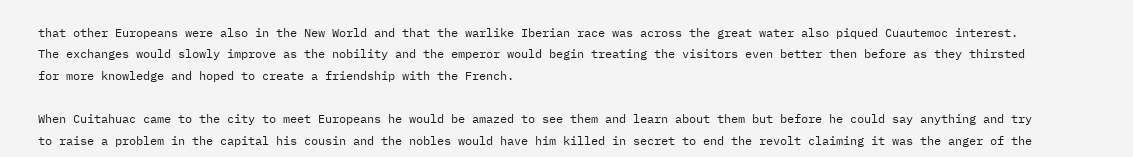that other Europeans were also in the New World and that the warlike Iberian race was across the great water also piqued Cuautemoc interest. The exchanges would slowly improve as the nobility and the emperor would begin treating the visitors even better then before as they thirsted for more knowledge and hoped to create a friendship with the French.

When Cuitahuac came to the city to meet Europeans he would be amazed to see them and learn about them but before he could say anything and try to raise a problem in the capital his cousin and the nobles would have him killed in secret to end the revolt claiming it was the anger of the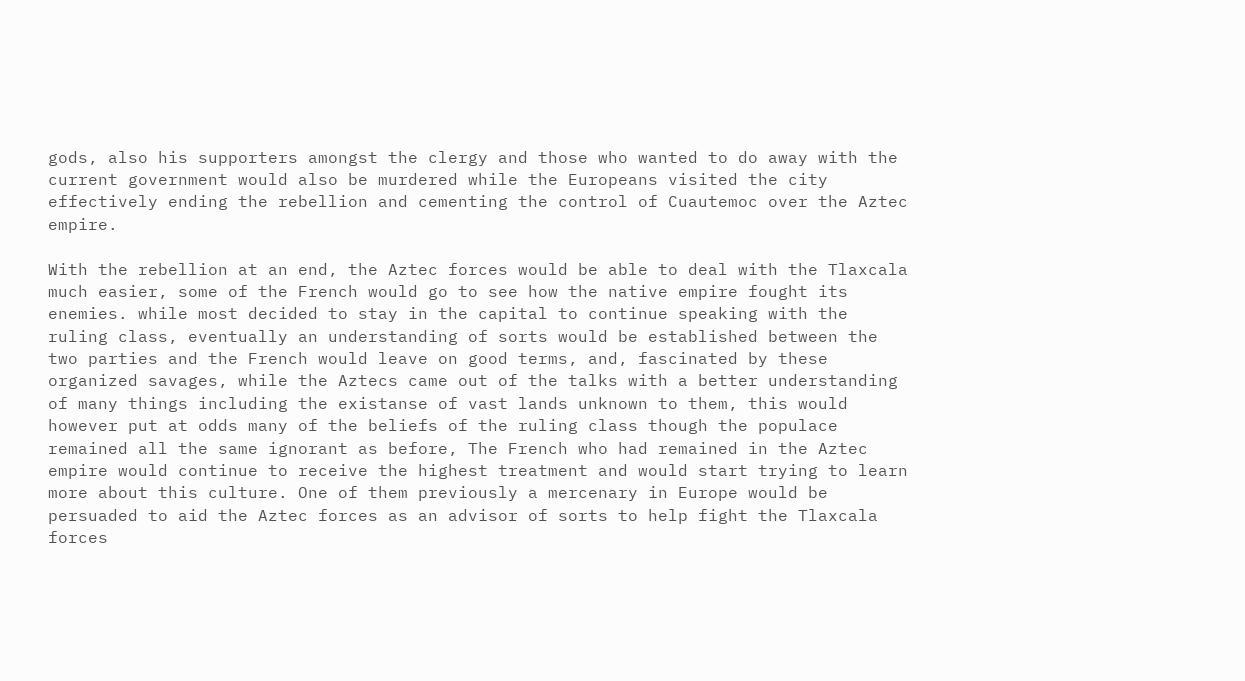gods, also his supporters amongst the clergy and those who wanted to do away with the current government would also be murdered while the Europeans visited the city effectively ending the rebellion and cementing the control of Cuautemoc over the Aztec empire.

With the rebellion at an end, the Aztec forces would be able to deal with the Tlaxcala much easier, some of the French would go to see how the native empire fought its enemies. while most decided to stay in the capital to continue speaking with the ruling class, eventually an understanding of sorts would be established between the two parties and the French would leave on good terms, and, fascinated by these organized savages, while the Aztecs came out of the talks with a better understanding of many things including the existanse of vast lands unknown to them, this would however put at odds many of the beliefs of the ruling class though the populace remained all the same ignorant as before, The French who had remained in the Aztec empire would continue to receive the highest treatment and would start trying to learn more about this culture. One of them previously a mercenary in Europe would be persuaded to aid the Aztec forces as an advisor of sorts to help fight the Tlaxcala forces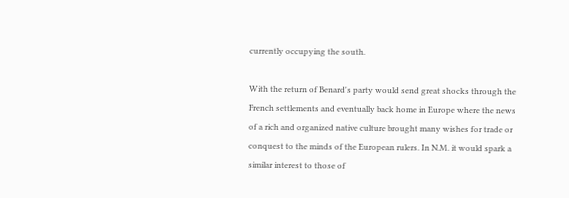currently occupying the south.

With the return of Benard's party would send great shocks through the French settlements and eventually back home in Europe where the news of a rich and organized native culture brought many wishes for trade or conquest to the minds of the European rulers. In N.M. it would spark a similar interest to those of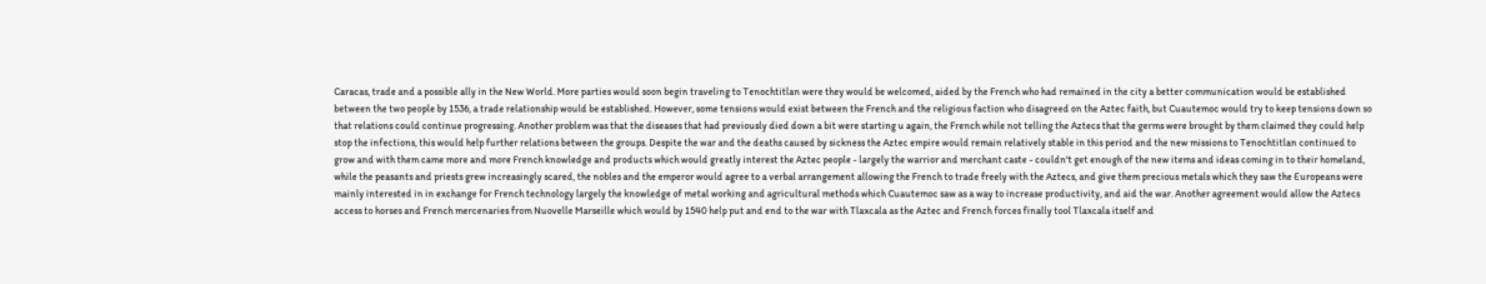Caracas, trade and a possible ally in the New World. More parties would soon begin traveling to Tenochtitlan were they would be welcomed, aided by the French who had remained in the city a better communication would be established between the two people by 1536, a trade relationship would be established. However, some tensions would exist between the French and the religious faction who disagreed on the Aztec faith, but Cuautemoc would try to keep tensions down so that relations could continue progressing. Another problem was that the diseases that had previously died down a bit were starting u again, the French while not telling the Aztecs that the germs were brought by them claimed they could help stop the infections, this would help further relations between the groups. Despite the war and the deaths caused by sickness the Aztec empire would remain relatively stable in this period and the new missions to Tenochtitlan continued to grow and with them came more and more French knowledge and products which would greatly interest the Aztec people - largely the warrior and merchant caste - couldn't get enough of the new items and ideas coming in to their homeland, while the peasants and priests grew increasingly scared, the nobles and the emperor would agree to a verbal arrangement allowing the French to trade freely with the Aztecs, and give them precious metals which they saw the Europeans were mainly interested in in exchange for French technology largely the knowledge of metal working and agricultural methods which Cuautemoc saw as a way to increase productivity, and aid the war. Another agreement would allow the Aztecs access to horses and French mercenaries from Nuovelle Marseille which would by 1540 help put and end to the war with Tlaxcala as the Aztec and French forces finally tool Tlaxcala itself and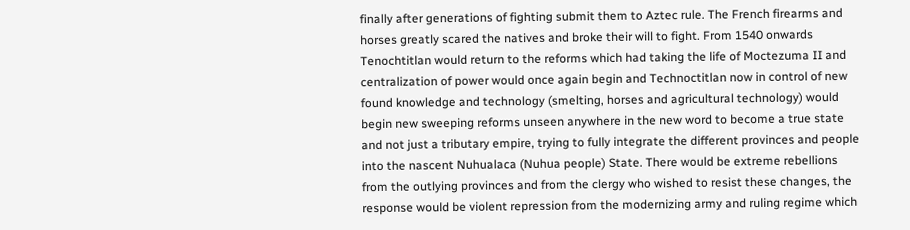finally after generations of fighting submit them to Aztec rule. The French firearms and horses greatly scared the natives and broke their will to fight. From 1540 onwards Tenochtitlan would return to the reforms which had taking the life of Moctezuma II and centralization of power would once again begin and Technoctitlan now in control of new found knowledge and technology (smelting, horses and agricultural technology) would begin new sweeping reforms unseen anywhere in the new word to become a true state and not just a tributary empire, trying to fully integrate the different provinces and people into the nascent Nuhualaca (Nuhua people) State. There would be extreme rebellions from the outlying provinces and from the clergy who wished to resist these changes, the response would be violent repression from the modernizing army and ruling regime which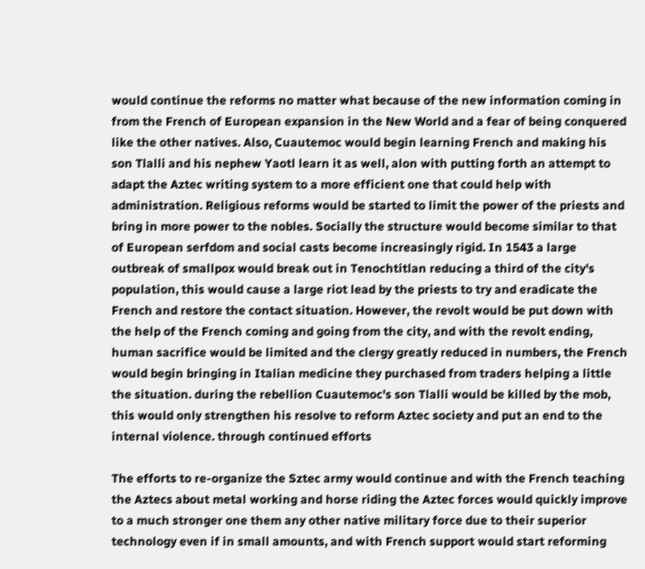would continue the reforms no matter what because of the new information coming in from the French of European expansion in the New World and a fear of being conquered like the other natives. Also, Cuautemoc would begin learning French and making his son Tlalli and his nephew Yaotl learn it as well, alon with putting forth an attempt to adapt the Aztec writing system to a more efficient one that could help with administration. Religious reforms would be started to limit the power of the priests and bring in more power to the nobles. Socially the structure would become similar to that of European serfdom and social casts become increasingly rigid. In 1543 a large outbreak of smallpox would break out in Tenochtitlan reducing a third of the city's population, this would cause a large riot lead by the priests to try and eradicate the French and restore the contact situation. However, the revolt would be put down with the help of the French coming and going from the city, and with the revolt ending, human sacrifice would be limited and the clergy greatly reduced in numbers, the French would begin bringing in Italian medicine they purchased from traders helping a little the situation. during the rebellion Cuautemoc's son Tlalli would be killed by the mob, this would only strengthen his resolve to reform Aztec society and put an end to the internal violence. through continued efforts

The efforts to re-organize the Sztec army would continue and with the French teaching the Aztecs about metal working and horse riding the Aztec forces would quickly improve to a much stronger one them any other native military force due to their superior technology even if in small amounts, and with French support would start reforming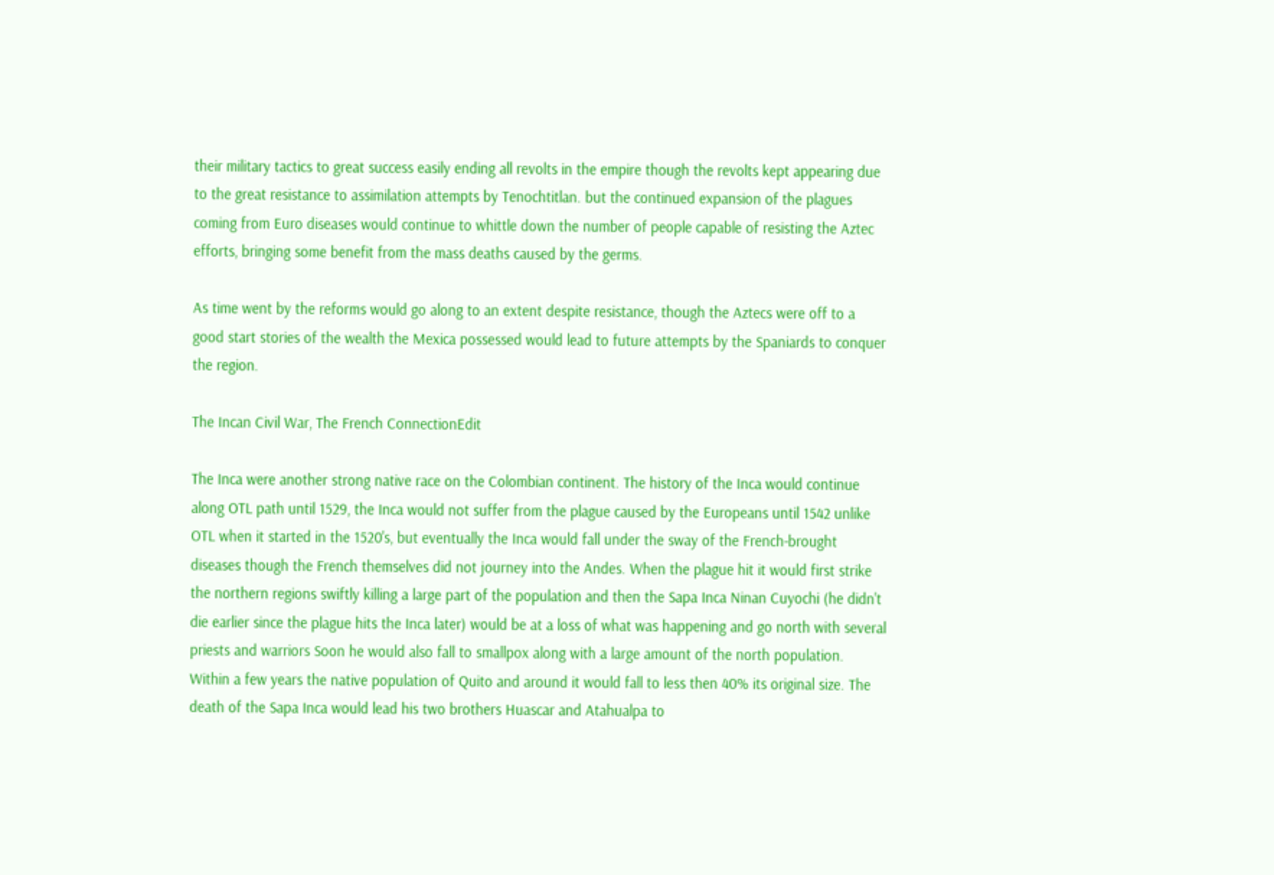their military tactics to great success easily ending all revolts in the empire though the revolts kept appearing due to the great resistance to assimilation attempts by Tenochtitlan. but the continued expansion of the plagues coming from Euro diseases would continue to whittle down the number of people capable of resisting the Aztec efforts, bringing some benefit from the mass deaths caused by the germs.

As time went by the reforms would go along to an extent despite resistance, though the Aztecs were off to a good start stories of the wealth the Mexica possessed would lead to future attempts by the Spaniards to conquer the region.

The Incan Civil War, The French ConnectionEdit

The Inca were another strong native race on the Colombian continent. The history of the Inca would continue along OTL path until 1529, the Inca would not suffer from the plague caused by the Europeans until 1542 unlike OTL when it started in the 1520's, but eventually the Inca would fall under the sway of the French-brought diseases though the French themselves did not journey into the Andes. When the plague hit it would first strike the northern regions swiftly killing a large part of the population and then the Sapa Inca Ninan Cuyochi (he didn't die earlier since the plague hits the Inca later) would be at a loss of what was happening and go north with several priests and warriors Soon he would also fall to smallpox along with a large amount of the north population. Within a few years the native population of Quito and around it would fall to less then 40% its original size. The death of the Sapa Inca would lead his two brothers Huascar and Atahualpa to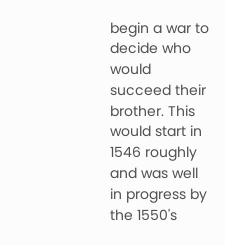begin a war to decide who would succeed their brother. This would start in 1546 roughly and was well in progress by the 1550's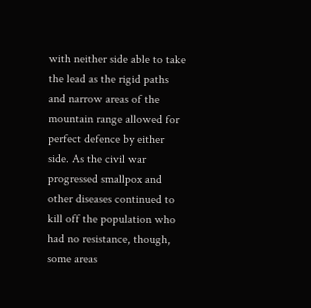with neither side able to take the lead as the rigid paths and narrow areas of the mountain range allowed for perfect defence by either side. As the civil war progressed smallpox and other diseases continued to kill off the population who had no resistance, though, some areas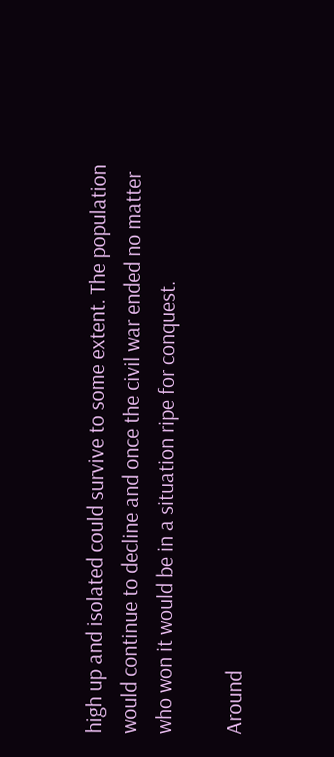high up and isolated could survive to some extent. The population would continue to decline and once the civil war ended no matter who won it would be in a situation ripe for conquest.

Around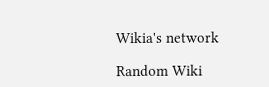Wikia's network

Random Wiki